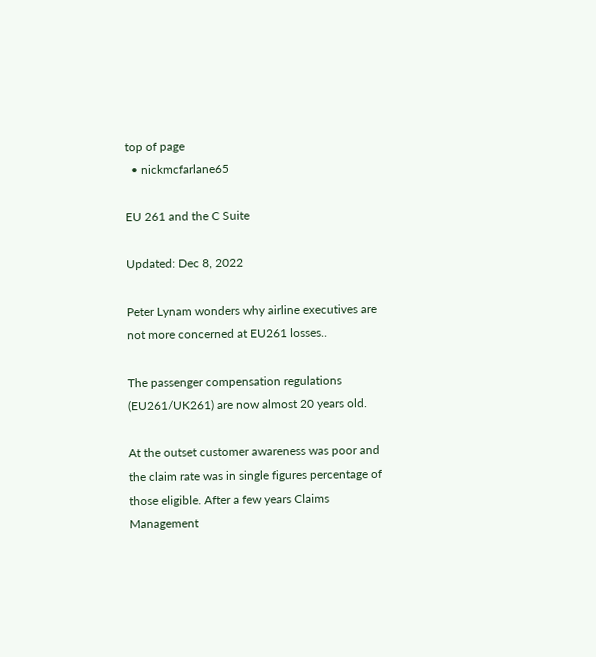top of page
  • nickmcfarlane65

EU 261 and the C Suite

Updated: Dec 8, 2022

Peter Lynam wonders why airline executives are not more concerned at EU261 losses..

The passenger compensation regulations (EU261/UK261) are now almost 20 years old.

At the outset customer awareness was poor and the claim rate was in single figures percentage of those eligible. After a few years Claims Management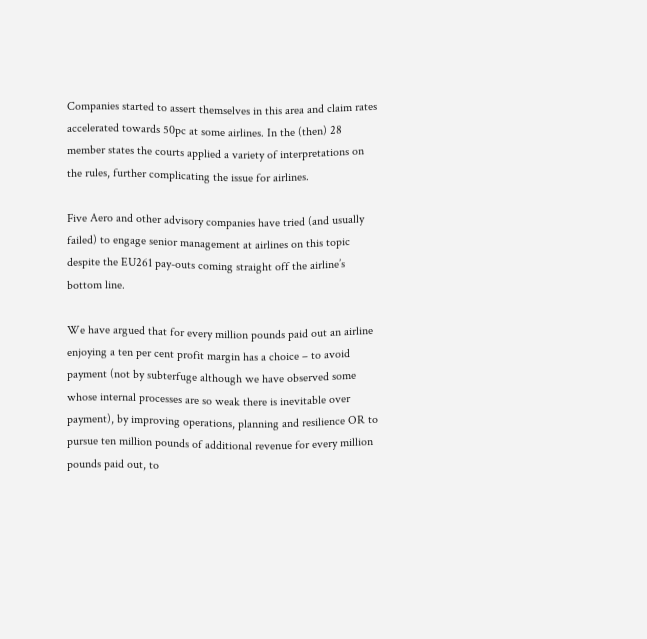Companies started to assert themselves in this area and claim rates accelerated towards 50pc at some airlines. In the (then) 28 member states the courts applied a variety of interpretations on the rules, further complicating the issue for airlines.

Five Aero and other advisory companies have tried (and usually failed) to engage senior management at airlines on this topic despite the EU261 pay-outs coming straight off the airline’s bottom line.

We have argued that for every million pounds paid out an airline enjoying a ten per cent profit margin has a choice – to avoid payment (not by subterfuge although we have observed some whose internal processes are so weak there is inevitable over payment), by improving operations, planning and resilience OR to pursue ten million pounds of additional revenue for every million pounds paid out, to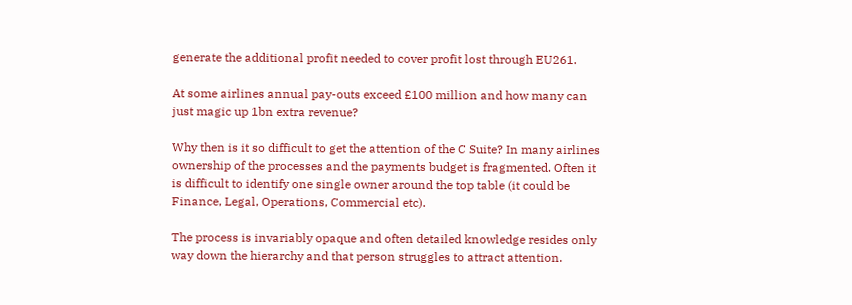generate the additional profit needed to cover profit lost through EU261.

At some airlines annual pay-outs exceed £100 million and how many can just magic up 1bn extra revenue?

Why then is it so difficult to get the attention of the C Suite? In many airlines ownership of the processes and the payments budget is fragmented. Often it is difficult to identify one single owner around the top table (it could be Finance, Legal, Operations, Commercial etc).

The process is invariably opaque and often detailed knowledge resides only way down the hierarchy and that person struggles to attract attention.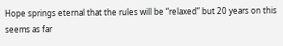Hope springs eternal that the rules will be “relaxed” but 20 years on this seems as far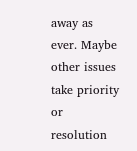away as ever. Maybe other issues take priority or resolution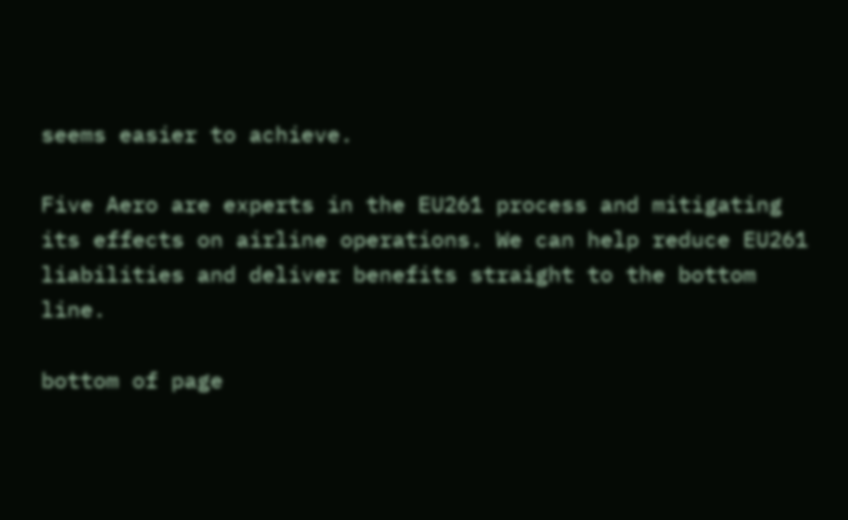seems easier to achieve.

Five Aero are experts in the EU261 process and mitigating its effects on airline operations. We can help reduce EU261 liabilities and deliver benefits straight to the bottom line.

bottom of page